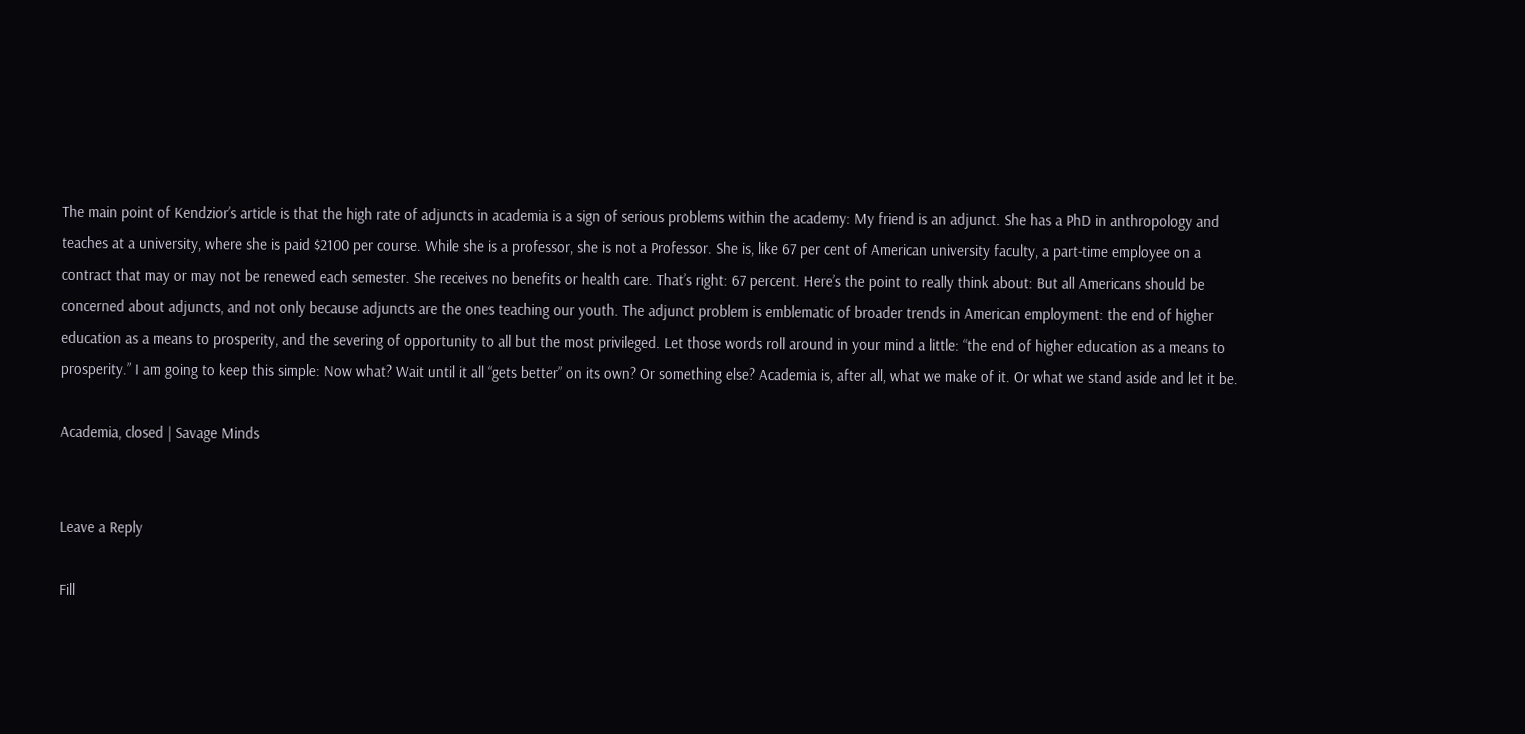The main point of Kendzior’s article is that the high rate of adjuncts in academia is a sign of serious problems within the academy: My friend is an adjunct. She has a PhD in anthropology and teaches at a university, where she is paid $2100 per course. While she is a professor, she is not a Professor. She is, like 67 per cent of American university faculty, a part-time employee on a contract that may or may not be renewed each semester. She receives no benefits or health care. That’s right: 67 percent. Here’s the point to really think about: But all Americans should be concerned about adjuncts, and not only because adjuncts are the ones teaching our youth. The adjunct problem is emblematic of broader trends in American employment: the end of higher education as a means to prosperity, and the severing of opportunity to all but the most privileged. Let those words roll around in your mind a little: “the end of higher education as a means to prosperity.” I am going to keep this simple: Now what? Wait until it all “gets better” on its own? Or something else? Academia is, after all, what we make of it. Or what we stand aside and let it be.

Academia, closed | Savage Minds


Leave a Reply

Fill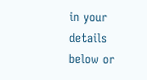in your details below or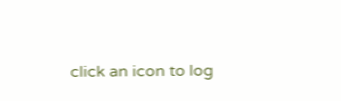click an icon to log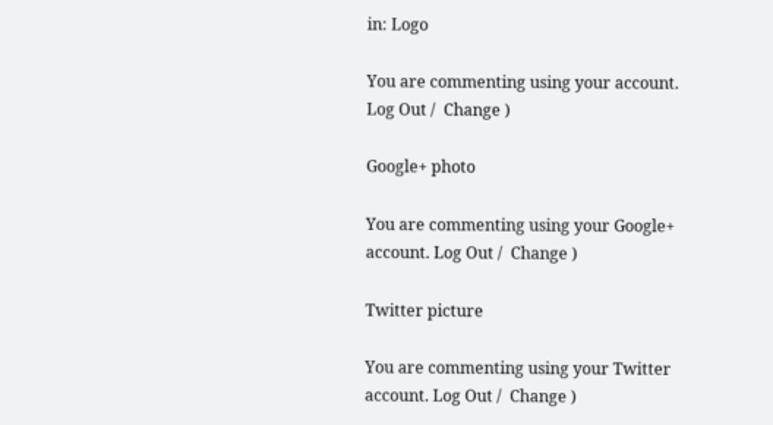in: Logo

You are commenting using your account. Log Out /  Change )

Google+ photo

You are commenting using your Google+ account. Log Out /  Change )

Twitter picture

You are commenting using your Twitter account. Log Out /  Change )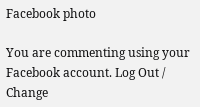Facebook photo

You are commenting using your Facebook account. Log Out /  Change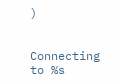)


Connecting to %s